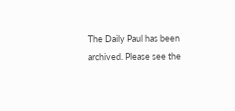The Daily Paul has been archived. Please see the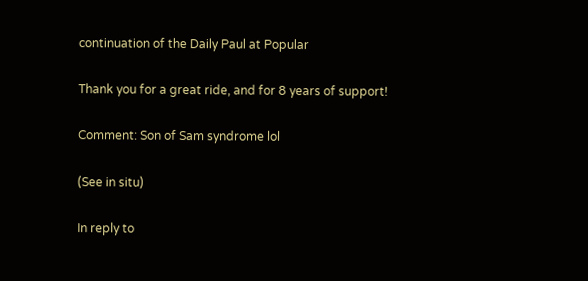continuation of the Daily Paul at Popular

Thank you for a great ride, and for 8 years of support!

Comment: Son of Sam syndrome lol

(See in situ)

In reply to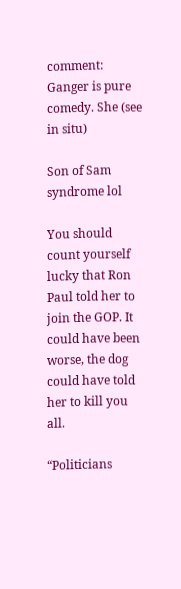comment: Ganger is pure comedy. She (see in situ)

Son of Sam syndrome lol

You should count yourself lucky that Ron Paul told her to join the GOP. It could have been worse, the dog could have told her to kill you all.

“Politicians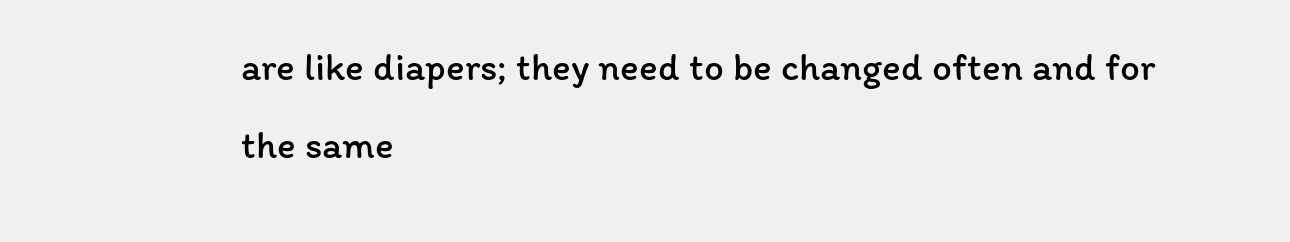are like diapers; they need to be changed often and for the same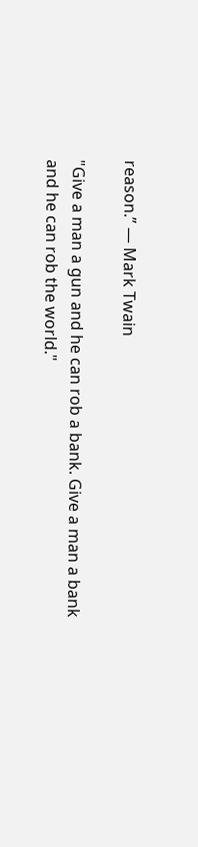reason.” ― Mark Twain

"Give a man a gun and he can rob a bank. Give a man a bank and he can rob the world."